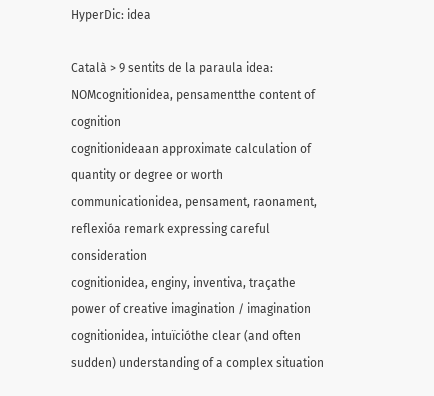HyperDic: idea

Català > 9 sentits de la paraula idea:
NOMcognitionidea, pensamentthe content of cognition
cognitionideaan approximate calculation of quantity or degree or worth
communicationidea, pensament, raonament, reflexióa remark expressing careful consideration
cognitionidea, enginy, inventiva, traçathe power of creative imagination / imagination
cognitionidea, intuïcióthe clear (and often sudden) understanding of a complex situation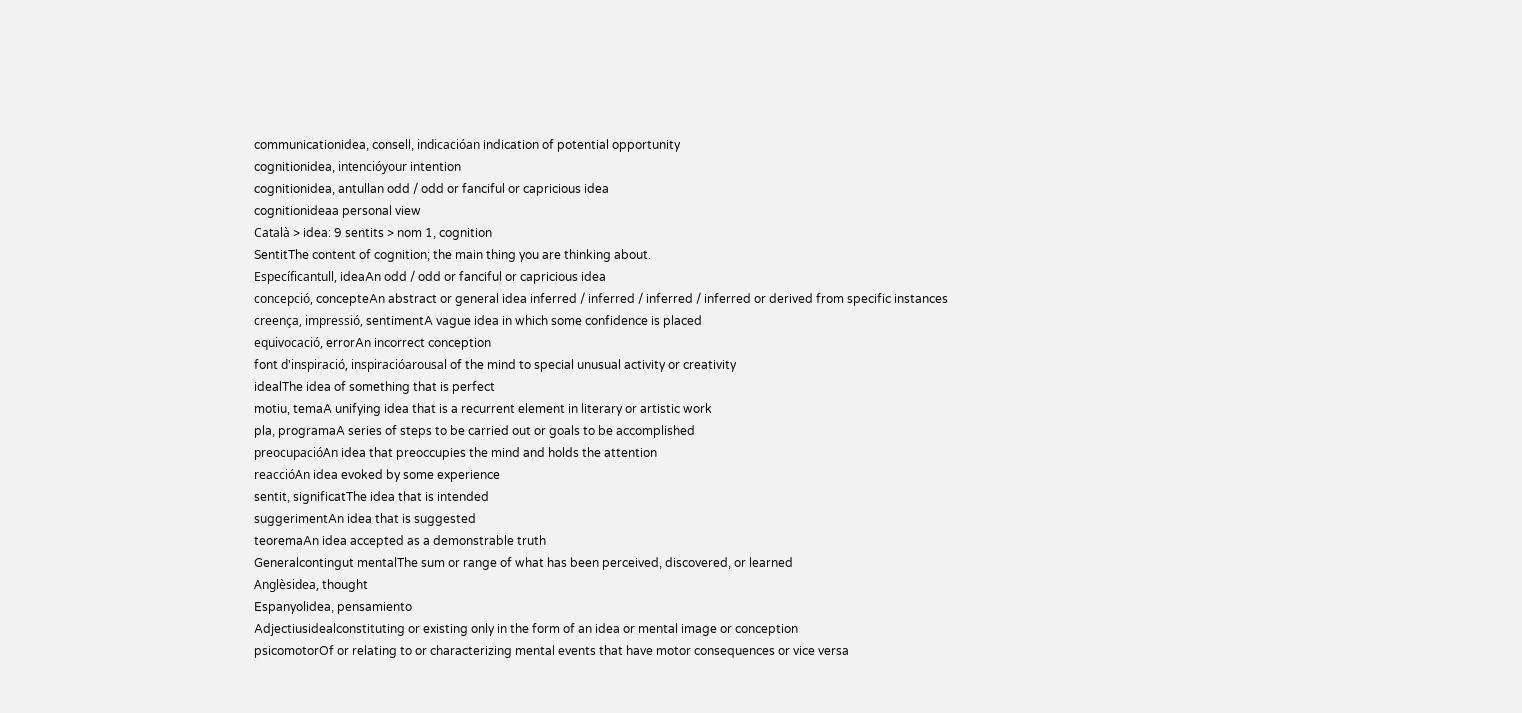communicationidea, consell, indicacióan indication of potential opportunity
cognitionidea, intencióyour intention
cognitionidea, antullan odd / odd or fanciful or capricious idea
cognitionideaa personal view
Català > idea: 9 sentits > nom 1, cognition
SentitThe content of cognition; the main thing you are thinking about.
Específicantull, ideaAn odd / odd or fanciful or capricious idea
concepció, concepteAn abstract or general idea inferred / inferred / inferred / inferred or derived from specific instances
creença, impressió, sentimentA vague idea in which some confidence is placed
equivocació, errorAn incorrect conception
font d'inspiració, inspiracióarousal of the mind to special unusual activity or creativity
idealThe idea of something that is perfect
motiu, temaA unifying idea that is a recurrent element in literary or artistic work
pla, programaA series of steps to be carried out or goals to be accomplished
preocupacióAn idea that preoccupies the mind and holds the attention
reaccióAn idea evoked by some experience
sentit, significatThe idea that is intended
suggerimentAn idea that is suggested
teoremaAn idea accepted as a demonstrable truth
Generalcontingut mentalThe sum or range of what has been perceived, discovered, or learned
Anglèsidea, thought
Espanyolidea, pensamiento
Adjectiusidealconstituting or existing only in the form of an idea or mental image or conception
psicomotorOf or relating to or characterizing mental events that have motor consequences or vice versa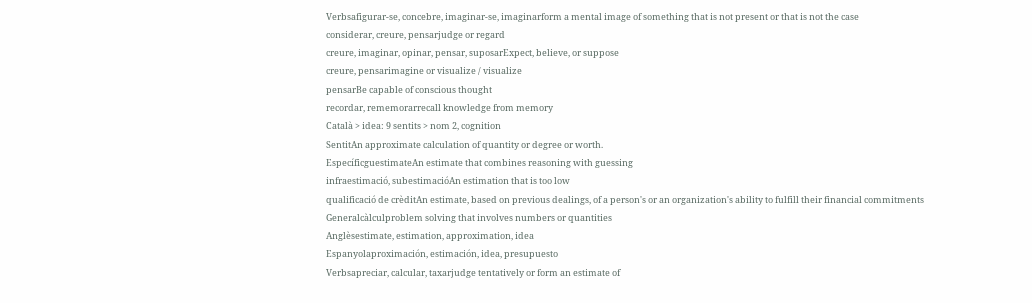Verbsafigurar-se, concebre, imaginar-se, imaginarform a mental image of something that is not present or that is not the case
considerar, creure, pensarjudge or regard
creure, imaginar, opinar, pensar, suposarExpect, believe, or suppose
creure, pensarimagine or visualize / visualize
pensarBe capable of conscious thought
recordar, rememorarrecall knowledge from memory
Català > idea: 9 sentits > nom 2, cognition
SentitAn approximate calculation of quantity or degree or worth.
EspecíficguestimateAn estimate that combines reasoning with guessing
infraestimació, subestimacióAn estimation that is too low
qualificació de crèditAn estimate, based on previous dealings, of a person's or an organization's ability to fulfill their financial commitments
Generalcàlculproblem solving that involves numbers or quantities
Anglèsestimate, estimation, approximation, idea
Espanyolaproximación, estimación, idea, presupuesto
Verbsapreciar, calcular, taxarjudge tentatively or form an estimate of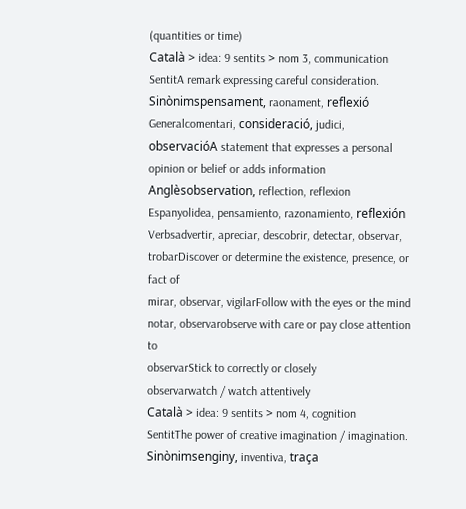(quantities or time)
Català > idea: 9 sentits > nom 3, communication
SentitA remark expressing careful consideration.
Sinònimspensament, raonament, reflexió
Generalcomentari, consideració, judici, observacióA statement that expresses a personal opinion or belief or adds information
Anglèsobservation, reflection, reflexion
Espanyolidea, pensamiento, razonamiento, reflexión
Verbsadvertir, apreciar, descobrir, detectar, observar, trobarDiscover or determine the existence, presence, or fact of
mirar, observar, vigilarFollow with the eyes or the mind
notar, observarobserve with care or pay close attention to
observarStick to correctly or closely
observarwatch / watch attentively
Català > idea: 9 sentits > nom 4, cognition
SentitThe power of creative imagination / imagination.
Sinònimsenginy, inventiva, traça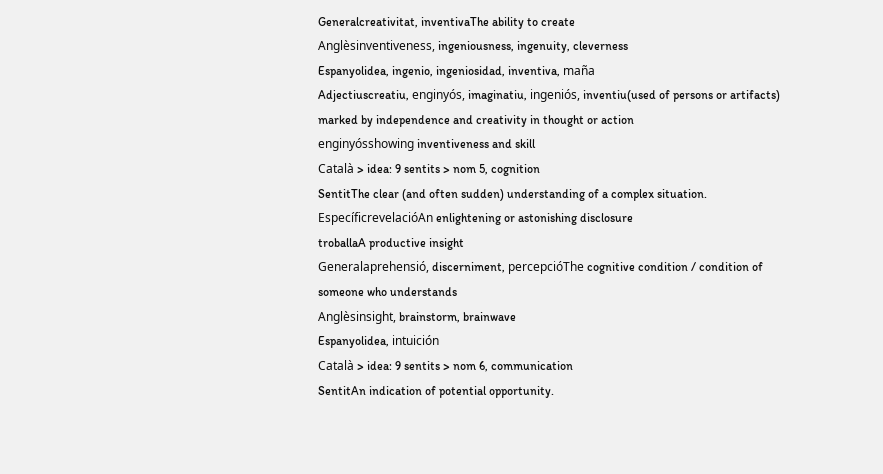Generalcreativitat, inventivaThe ability to create
Anglèsinventiveness, ingeniousness, ingenuity, cleverness
Espanyolidea, ingenio, ingeniosidad, inventiva, maña
Adjectiuscreatiu, enginyós, imaginatiu, ingeniós, inventiu(used of persons or artifacts) marked by independence and creativity in thought or action
enginyósshowing inventiveness and skill
Català > idea: 9 sentits > nom 5, cognition
SentitThe clear (and often sudden) understanding of a complex situation.
EspecíficrevelacióAn enlightening or astonishing disclosure
troballaA productive insight
Generalaprehensió, discerniment, percepcióThe cognitive condition / condition of someone who understands
Anglèsinsight, brainstorm, brainwave
Espanyolidea, intuición
Català > idea: 9 sentits > nom 6, communication
SentitAn indication of potential opportunity.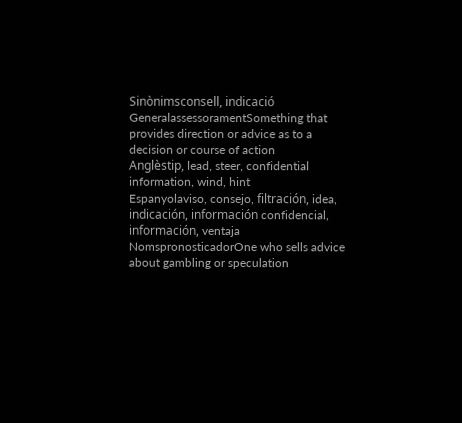Sinònimsconsell, indicació
GeneralassessoramentSomething that provides direction or advice as to a decision or course of action
Anglèstip, lead, steer, confidential information, wind, hint
Espanyolaviso, consejo, filtración, idea, indicación, información confidencial, información, ventaja
NomspronosticadorOne who sells advice about gambling or speculation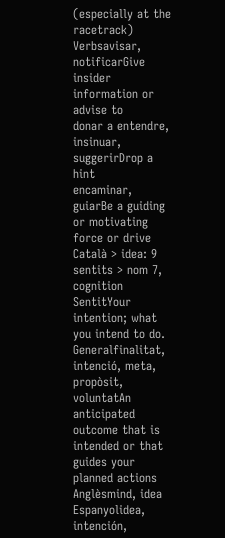(especially at the racetrack)
Verbsavisar, notificarGive insider information or advise to
donar a entendre, insinuar, suggerirDrop a hint
encaminar, guiarBe a guiding or motivating force or drive
Català > idea: 9 sentits > nom 7, cognition
SentitYour intention; what you intend to do.
Generalfinalitat, intenció, meta, propòsit, voluntatAn anticipated outcome that is intended or that guides your planned actions
Anglèsmind, idea
Espanyolidea, intención,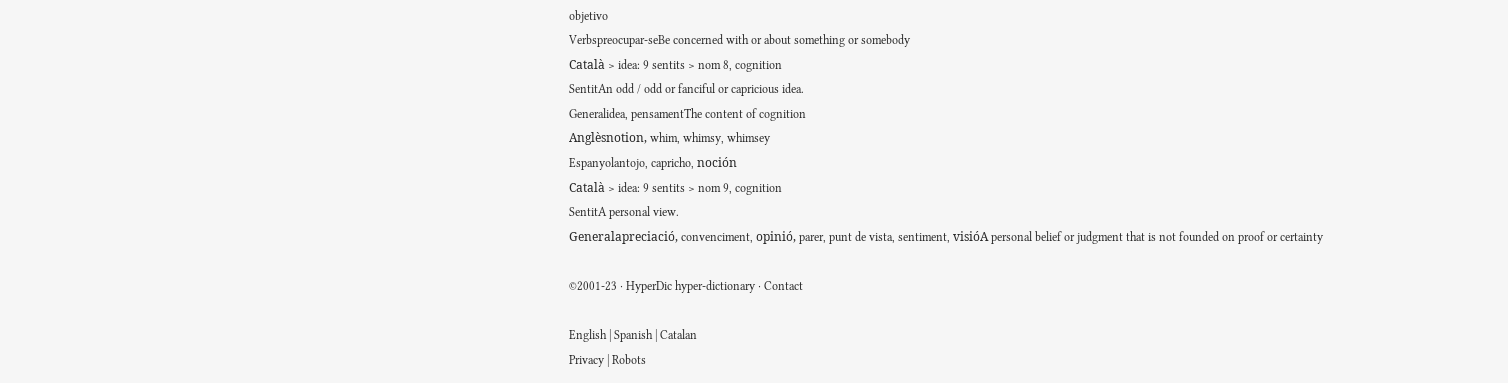objetivo
Verbspreocupar-seBe concerned with or about something or somebody
Català > idea: 9 sentits > nom 8, cognition
SentitAn odd / odd or fanciful or capricious idea.
Generalidea, pensamentThe content of cognition
Anglèsnotion, whim, whimsy, whimsey
Espanyolantojo, capricho, noción
Català > idea: 9 sentits > nom 9, cognition
SentitA personal view.
Generalapreciació, convenciment, opinió, parer, punt de vista, sentiment, visióA personal belief or judgment that is not founded on proof or certainty

©2001-23 · HyperDic hyper-dictionary · Contact

English | Spanish | Catalan
Privacy | Robots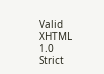Valid XHTML 1.0 Strict